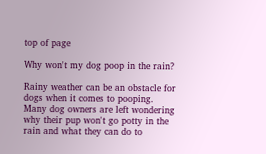top of page

Why won't my dog poop in the rain?

Rainy weather can be an obstacle for dogs when it comes to pooping. Many dog owners are left wondering why their pup won't go potty in the rain and what they can do to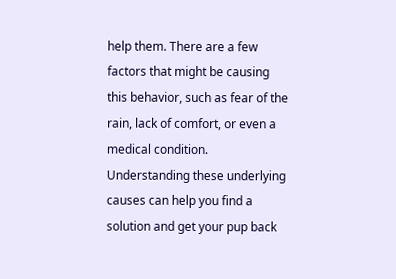help them. There are a few factors that might be causing this behavior, such as fear of the rain, lack of comfort, or even a medical condition. Understanding these underlying causes can help you find a solution and get your pup back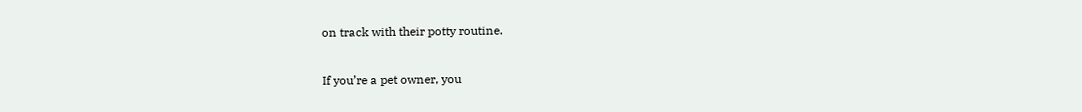on track with their potty routine.

If you’re a pet owner, you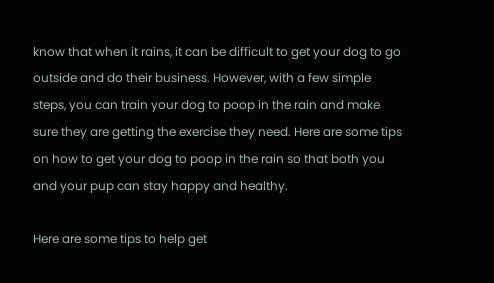know that when it rains, it can be difficult to get your dog to go outside and do their business. However, with a few simple steps, you can train your dog to poop in the rain and make sure they are getting the exercise they need. Here are some tips on how to get your dog to poop in the rain so that both you and your pup can stay happy and healthy.

Here are some tips to help get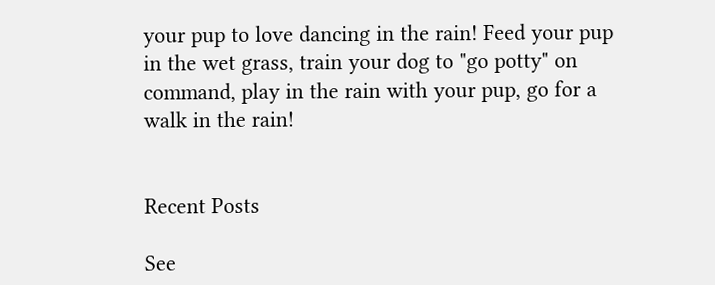your pup to love dancing in the rain! Feed your pup in the wet grass, train your dog to "go potty" on command, play in the rain with your pup, go for a walk in the rain!


Recent Posts

See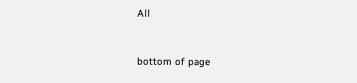All


bottom of page